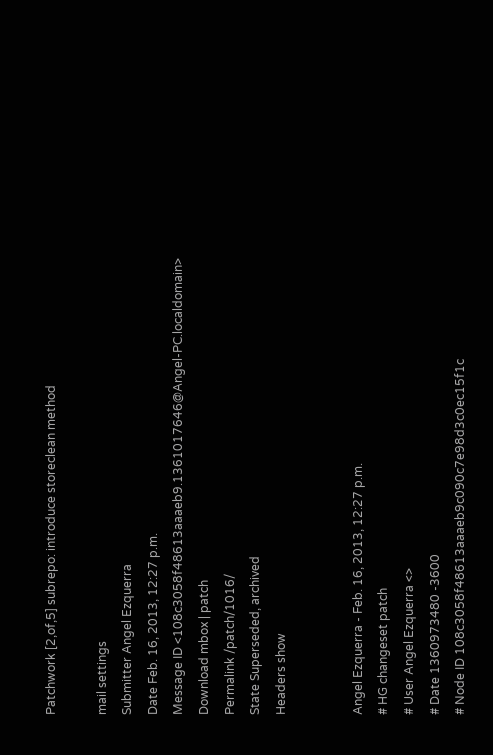Patchwork [2,of,5] subrepo: introduce storeclean method

mail settings
Submitter Angel Ezquerra
Date Feb. 16, 2013, 12:27 p.m.
Message ID <108c3058f48613aaaeb9.1361017646@Angel-PC.localdomain>
Download mbox | patch
Permalink /patch/1016/
State Superseded, archived
Headers show


Angel Ezquerra - Feb. 16, 2013, 12:27 p.m.
# HG changeset patch
# User Angel Ezquerra <>
# Date 1360973480 -3600
# Node ID 108c3058f48613aaaeb9c090c7e98d3c0ec15f1c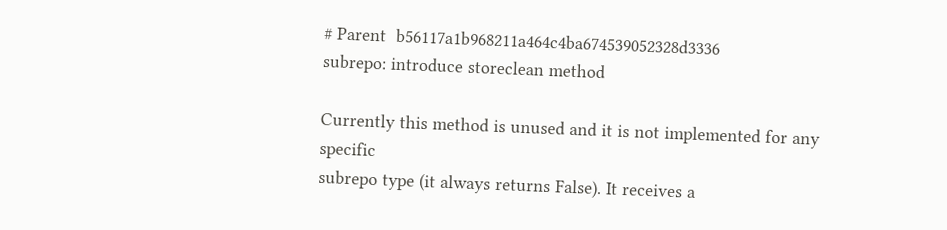# Parent  b56117a1b968211a464c4ba674539052328d3336
subrepo: introduce storeclean method

Currently this method is unused and it is not implemented for any specific
subrepo type (it always returns False). It receives a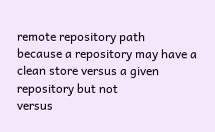remote repository path
because a repository may have a clean store versus a given repository but not
versus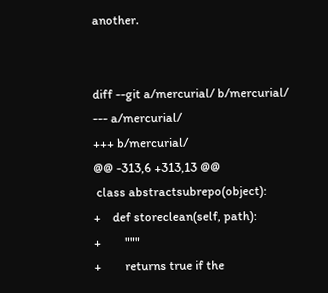another.


diff --git a/mercurial/ b/mercurial/
--- a/mercurial/
+++ b/mercurial/
@@ -313,6 +313,13 @@
 class abstractsubrepo(object):
+    def storeclean(self, path):
+        """
+        returns true if the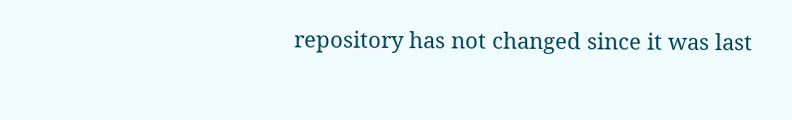repository has not changed since it was last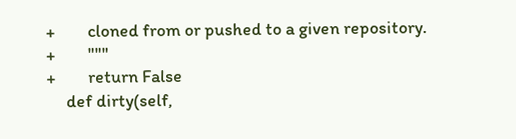+        cloned from or pushed to a given repository.
+        """
+        return False
     def dirty(self,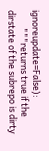ignoreupdate=False):
         """returns true if the dirstate of the subrepo is dirty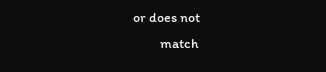or does not
         match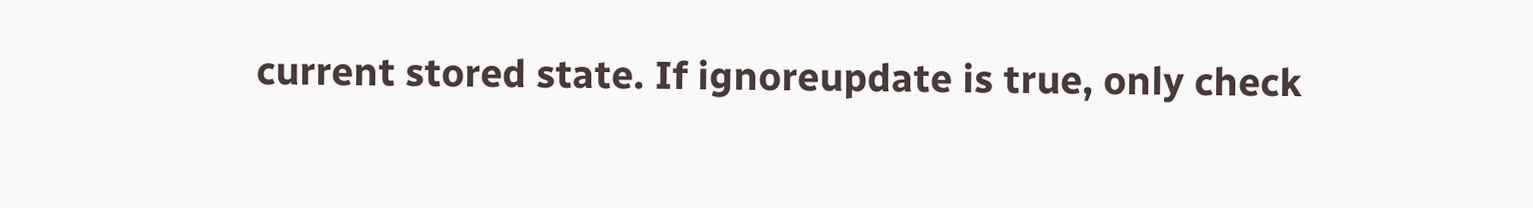current stored state. If ignoreupdate is true, only check